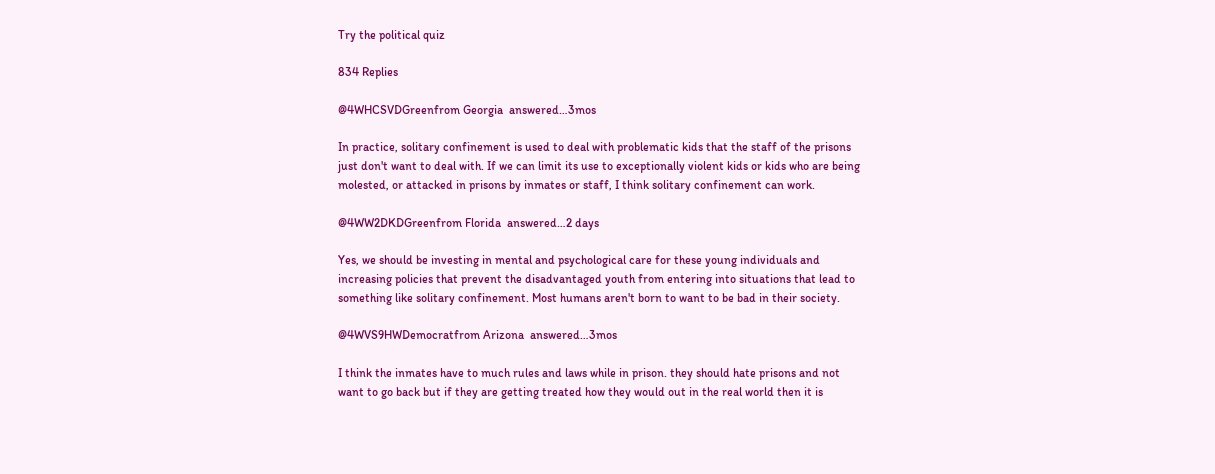Try the political quiz

834 Replies

@4WHCSVDGreenfrom Georgia  answered…3mos

In practice, solitary confinement is used to deal with problematic kids that the staff of the prisons just don't want to deal with. If we can limit its use to exceptionally violent kids or kids who are being molested, or attacked in prisons by inmates or staff, I think solitary confinement can work.

@4WW2DKDGreenfrom Florida  answered…2 days

Yes, we should be investing in mental and psychological care for these young individuals and increasing policies that prevent the disadvantaged youth from entering into situations that lead to something like solitary confinement. Most humans aren't born to want to be bad in their society.

@4WVS9HWDemocratfrom Arizona  answered…3mos

I think the inmates have to much rules and laws while in prison. they should hate prisons and not want to go back but if they are getting treated how they would out in the real world then it is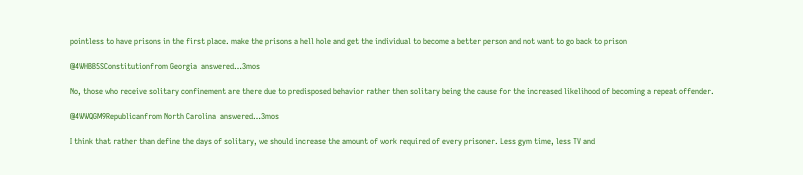pointless to have prisons in the first place. make the prisons a hell hole and get the individual to become a better person and not want to go back to prison

@4WHBB5SConstitutionfrom Georgia  answered…3mos

No, those who receive solitary confinement are there due to predisposed behavior rather then solitary being the cause for the increased likelihood of becoming a repeat offender.

@4WWQGM9Republicanfrom North Carolina  answered…3mos

I think that rather than define the days of solitary, we should increase the amount of work required of every prisoner. Less gym time, less TV and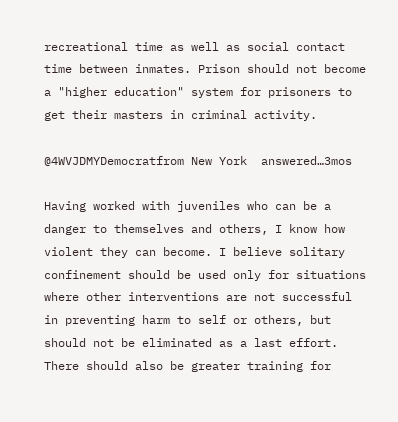recreational time as well as social contact time between inmates. Prison should not become a "higher education" system for prisoners to get their masters in criminal activity.

@4WVJDMYDemocratfrom New York  answered…3mos

Having worked with juveniles who can be a danger to themselves and others, I know how violent they can become. I believe solitary confinement should be used only for situations where other interventions are not successful in preventing harm to self or others, but should not be eliminated as a last effort. There should also be greater training for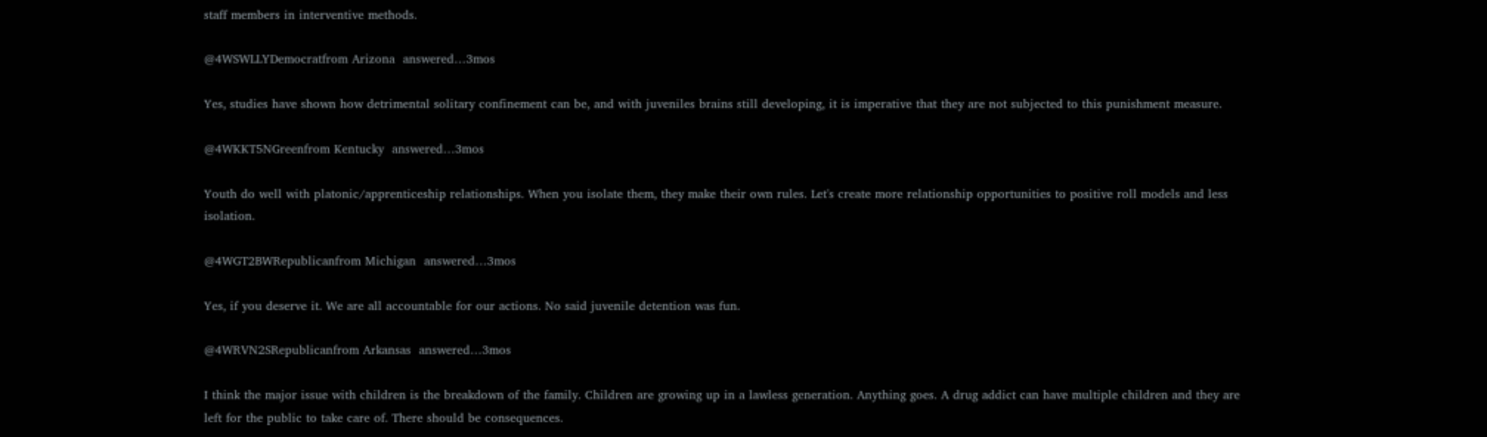staff members in interventive methods.

@4WSWLLYDemocratfrom Arizona  answered…3mos

Yes, studies have shown how detrimental solitary confinement can be, and with juveniles brains still developing, it is imperative that they are not subjected to this punishment measure.

@4WKKT5NGreenfrom Kentucky  answered…3mos

Youth do well with platonic/apprenticeship relationships. When you isolate them, they make their own rules. Let's create more relationship opportunities to positive roll models and less isolation.

@4WGT2BWRepublicanfrom Michigan  answered…3mos

Yes, if you deserve it. We are all accountable for our actions. No said juvenile detention was fun.

@4WRVN2SRepublicanfrom Arkansas  answered…3mos

I think the major issue with children is the breakdown of the family. Children are growing up in a lawless generation. Anything goes. A drug addict can have multiple children and they are left for the public to take care of. There should be consequences.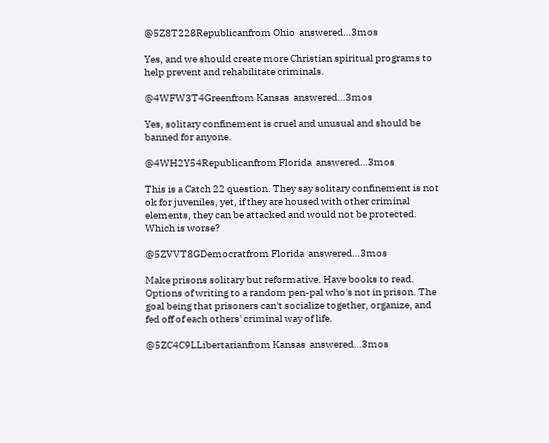@5Z8T228Republicanfrom Ohio  answered…3mos

Yes, and we should create more Christian spiritual programs to help prevent and rehabilitate criminals.

@4WFW3T4Greenfrom Kansas  answered…3mos

Yes, solitary confinement is cruel and unusual and should be banned for anyone.

@4WH2Y54Republicanfrom Florida  answered…3mos

This is a Catch 22 question. They say solitary confinement is not ok for juveniles, yet, if they are housed with other criminal elements, they can be attacked and would not be protected. Which is worse?

@5ZVVT8GDemocratfrom Florida  answered…3mos

Make prisons solitary but reformative. Have books to read. Options of writing to a random pen-pal who's not in prison. The goal being that prisoners can't socialize together, organize, and fed off of each others' criminal way of life.

@5ZC4C9LLibertarianfrom Kansas  answered…3mos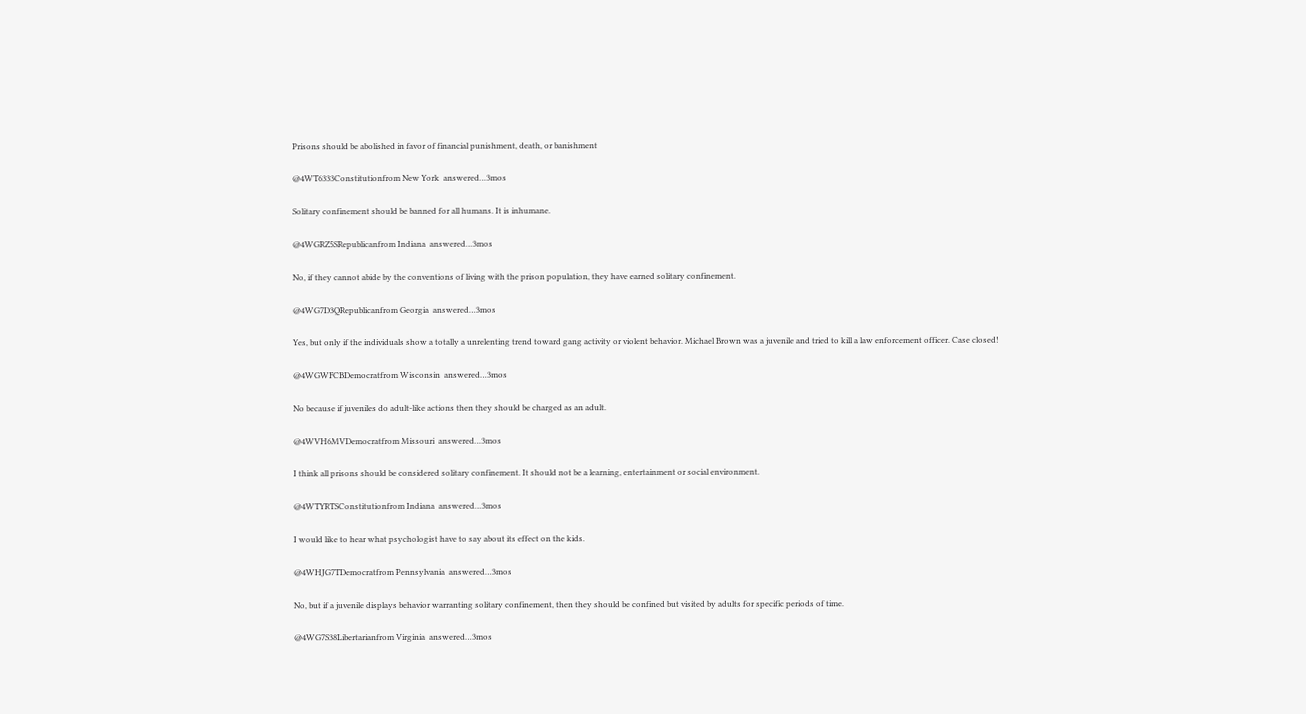Prisons should be abolished in favor of financial punishment, death, or banishment

@4WT6333Constitutionfrom New York  answered…3mos

Solitary confinement should be banned for all humans. It is inhumane.

@4WGRZ5SRepublicanfrom Indiana  answered…3mos

No, if they cannot abide by the conventions of living with the prison population, they have earned solitary confinement.

@4WG7D3QRepublicanfrom Georgia  answered…3mos

Yes, but only if the individuals show a totally a unrelenting trend toward gang activity or violent behavior. Michael Brown was a juvenile and tried to kill a law enforcement officer. Case closed!

@4WGWFCBDemocratfrom Wisconsin  answered…3mos

No because if juveniles do adult-like actions then they should be charged as an adult.

@4WVH6MVDemocratfrom Missouri  answered…3mos

I think all prisons should be considered solitary confinement. It should not be a learning, entertainment or social environment.

@4WTYRTSConstitutionfrom Indiana  answered…3mos

I would like to hear what psychologist have to say about its effect on the kids.

@4WHJG7TDemocratfrom Pennsylvania  answered…3mos

No, but if a juvenile displays behavior warranting solitary confinement, then they should be confined but visited by adults for specific periods of time.

@4WG7S38Libertarianfrom Virginia  answered…3mos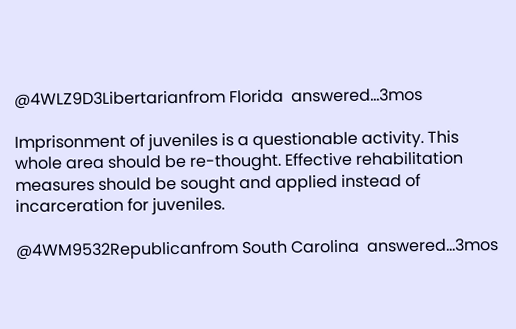@4WLZ9D3Libertarianfrom Florida  answered…3mos

Imprisonment of juveniles is a questionable activity. This whole area should be re-thought. Effective rehabilitation measures should be sought and applied instead of incarceration for juveniles.

@4WM9532Republicanfrom South Carolina  answered…3mos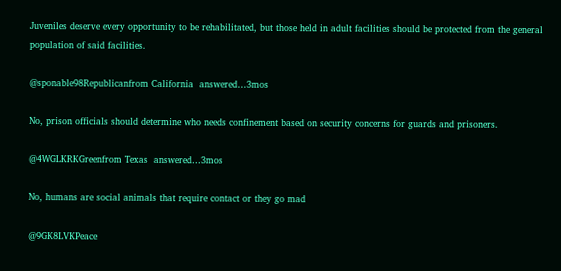Juveniles deserve every opportunity to be rehabilitated, but those held in adult facilities should be protected from the general population of said facilities.

@sponable98Republicanfrom California  answered…3mos

No, prison officials should determine who needs confinement based on security concerns for guards and prisoners.

@4WGLKRKGreenfrom Texas  answered…3mos

No, humans are social animals that require contact or they go mad

@9GK8LVKPeace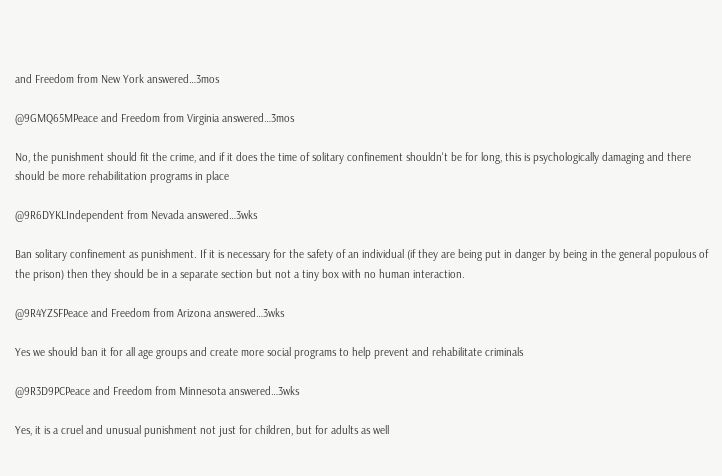and Freedom from New York answered…3mos

@9GMQ65MPeace and Freedom from Virginia answered…3mos

No, the punishment should fit the crime, and if it does the time of solitary confinement shouldn't be for long, this is psychologically damaging and there should be more rehabilitation programs in place

@9R6DYKLIndependent from Nevada answered…3wks

Ban solitary confinement as punishment. If it is necessary for the safety of an individual (if they are being put in danger by being in the general populous of the prison) then they should be in a separate section but not a tiny box with no human interaction.

@9R4YZSFPeace and Freedom from Arizona answered…3wks

Yes we should ban it for all age groups and create more social programs to help prevent and rehabilitate criminals

@9R3D9PCPeace and Freedom from Minnesota answered…3wks

Yes, it is a cruel and unusual punishment not just for children, but for adults as well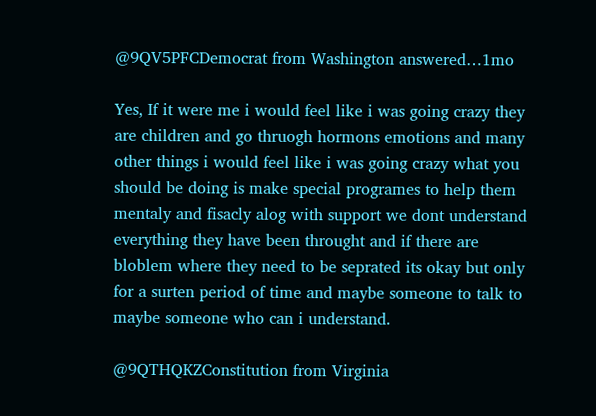@9QV5PFCDemocrat from Washington answered…1mo

Yes, If it were me i would feel like i was going crazy they are children and go thruogh hormons emotions and many other things i would feel like i was going crazy what you should be doing is make special programes to help them mentaly and fisacly alog with support we dont understand everything they have been throught and if there are bloblem where they need to be seprated its okay but only for a surten period of time and maybe someone to talk to maybe someone who can i understand.

@9QTHQKZConstitution from Virginia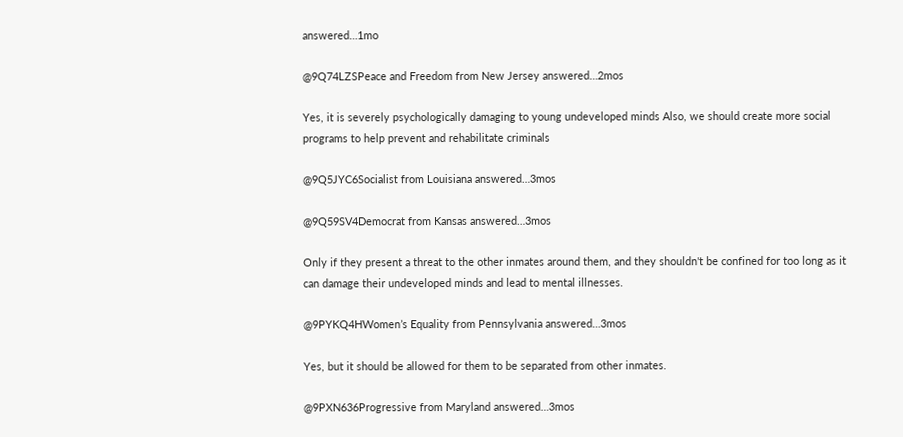answered…1mo

@9Q74LZSPeace and Freedom from New Jersey answered…2mos

Yes, it is severely psychologically damaging to young undeveloped minds Also, we should create more social programs to help prevent and rehabilitate criminals

@9Q5JYC6Socialist from Louisiana answered…3mos

@9Q59SV4Democrat from Kansas answered…3mos

Only if they present a threat to the other inmates around them, and they shouldn't be confined for too long as it can damage their undeveloped minds and lead to mental illnesses.

@9PYKQ4HWomen’s Equality from Pennsylvania answered…3mos

Yes, but it should be allowed for them to be separated from other inmates.

@9PXN636Progressive from Maryland answered…3mos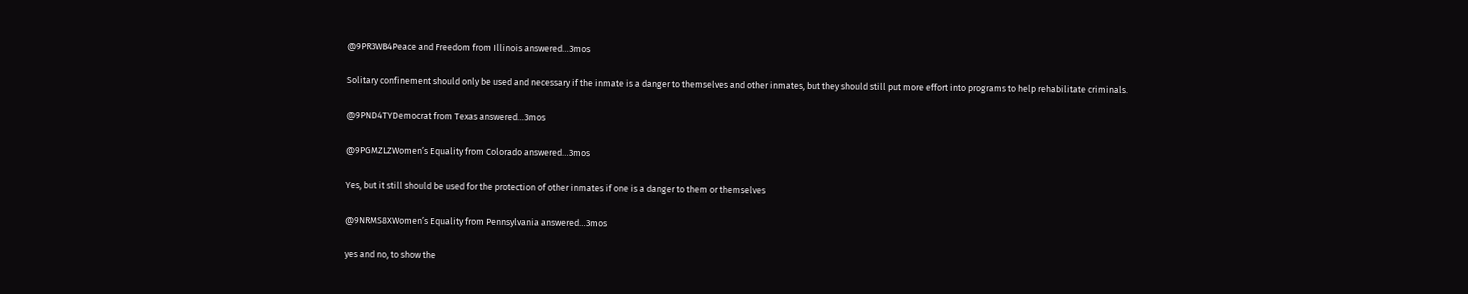@9PR3WB4Peace and Freedom from Illinois answered…3mos

Solitary confinement should only be used and necessary if the inmate is a danger to themselves and other inmates, but they should still put more effort into programs to help rehabilitate criminals.

@9PND4TYDemocrat from Texas answered…3mos

@9PGMZLZWomen’s Equality from Colorado answered…3mos

Yes, but it still should be used for the protection of other inmates if one is a danger to them or themselves

@9NRMS8XWomen’s Equality from Pennsylvania answered…3mos

yes and no, to show the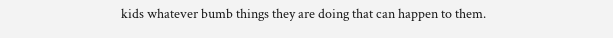kids whatever bumb things they are doing that can happen to them.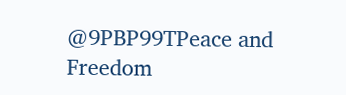@9PBP99TPeace and Freedom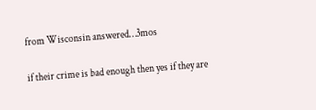from Wisconsin answered…3mos

if their crime is bad enough then yes if they are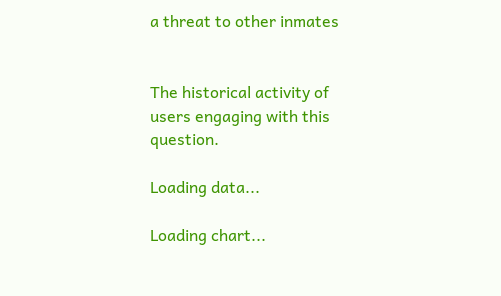a threat to other inmates


The historical activity of users engaging with this question.

Loading data...

Loading chart...